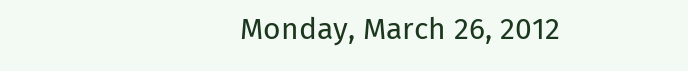Monday, March 26, 2012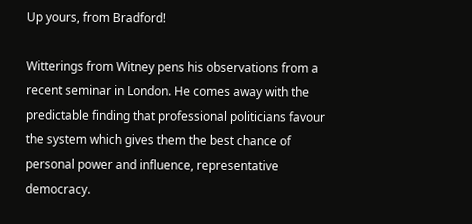Up yours, from Bradford!

Witterings from Witney pens his observations from a recent seminar in London. He comes away with the predictable finding that professional politicians favour the system which gives them the best chance of personal power and influence, representative democracy.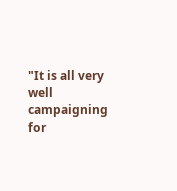"It is all very well campaigning for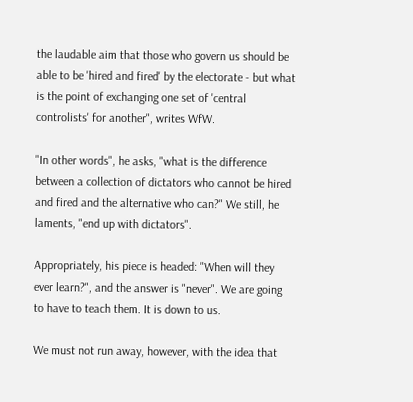the laudable aim that those who govern us should be able to be 'hired and fired' by the electorate - but what is the point of exchanging one set of 'central controlists' for another", writes WfW.

"In other words", he asks, "what is the difference between a collection of dictators who cannot be hired and fired and the alternative who can?" We still, he laments, "end up with dictators".

Appropriately, his piece is headed: "When will they ever learn?", and the answer is "never". We are going to have to teach them. It is down to us.

We must not run away, however, with the idea that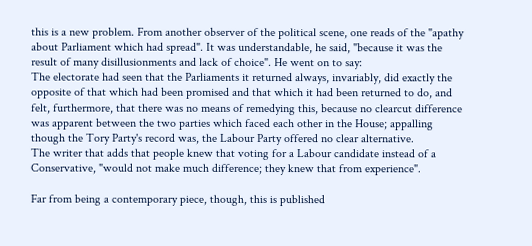this is a new problem. From another observer of the political scene, one reads of the "apathy about Parliament which had spread". It was understandable, he said, "because it was the result of many disillusionments and lack of choice". He went on to say:
The electorate had seen that the Parliaments it returned always, invariably, did exactly the opposite of that which had been promised and that which it had been returned to do, and felt, furthermore, that there was no means of remedying this, because no clearcut difference was apparent between the two parties which faced each other in the House; appalling though the Tory Party's record was, the Labour Party offered no clear alternative.
The writer that adds that people knew that voting for a Labour candidate instead of a Conservative, "would not make much difference; they knew that from experience".

Far from being a contemporary piece, though, this is published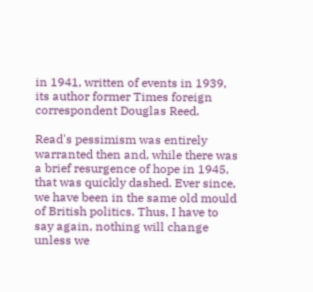in 1941, written of events in 1939, its author former Times foreign correspondent Douglas Reed.

Read's pessimism was entirely warranted then and, while there was a brief resurgence of hope in 1945, that was quickly dashed. Ever since, we have been in the same old mould of British politics. Thus, I have to say again, nothing will change unless we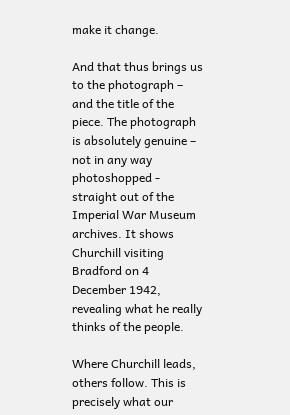make it change.

And that thus brings us to the photograph – and the title of the piece. The photograph is absolutely genuine – not in any way photoshopped - straight out of the Imperial War Museum archives. It shows Churchill visiting Bradford on 4 December 1942, revealing what he really thinks of the people.

Where Churchill leads, others follow. This is precisely what our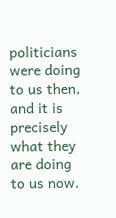politicians were doing to us then, and it is precisely what they are doing to us now.